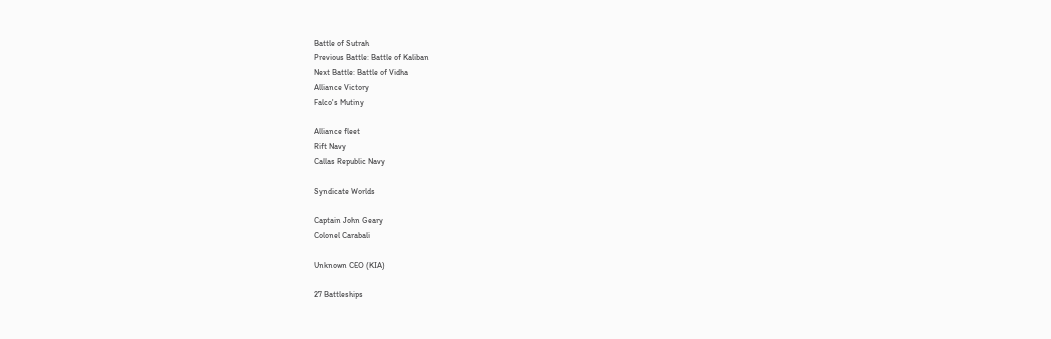Battle of Sutrah
Previous Battle: Battle of Kaliban
Next Battle: Battle of Vidha
Alliance Victory
Falco's Mutiny

Alliance fleet
Rift Navy
Callas Republic Navy

Syndicate Worlds

Captain John Geary
Colonel Carabali

Unknown CEO (KIA)

27 Battleships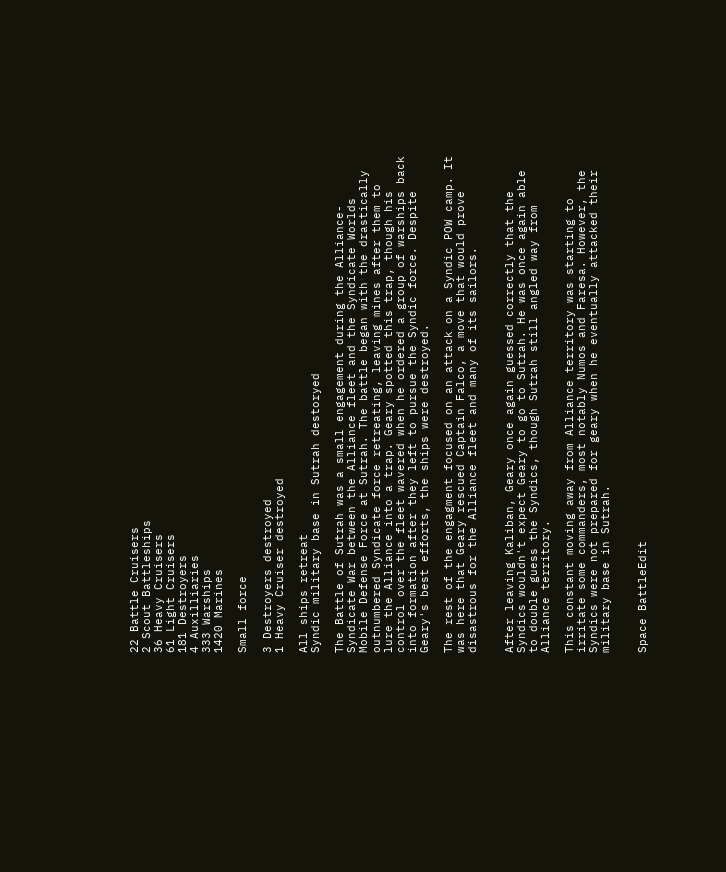22 Battle Cruisers
2 Scout Battleships
36 Heavy Cruisers
61 Light Cruisers
181 Destroyers
4 Auxilliaries
333 Warships
1420 Marines

Small force

3 Destroyers destroyed
1 Heavy Cruiser destroyed

All ships retreat
Syndic military base in Sutrah destoryed

The Battle of Sutrah was a small engagement during the Alliance-Syndicate War between the Alliance fleet and the Syndicate Worlds Mobile Defense Force at Sutrah. The battle began with the drastically outnumbered Syndicate force retreating, leaving mines after them to lure the Alliance into a trap. Geary spotted this trap, though his control over the fleet wavered when he ordered a group of warships back into formation after they left to pursue the Syndic force. Despite Geary's best efforts, the ships were destroyed.

The rest of the engagment focused on an attack on a Syndic POW camp. It was here that Geary rescued Captain Falco, a move that would prove disastrous for the Alliance fleet and many of its sailors.


After leaving Kaliban, Geary once again guessed correctly that the Syndics wouldn't expect Geary to go to Sutrah. He was once again able to double guess the Syndics, though Sutrah still angled way from Alliance territory.

This constant moving away from Alliance territory was starting to irritate some commanders, most notably Numos and Faresa. However, the Syndics were not prepared for geary when he eventually attacked their military base in Sutrah.


Space BattleEdit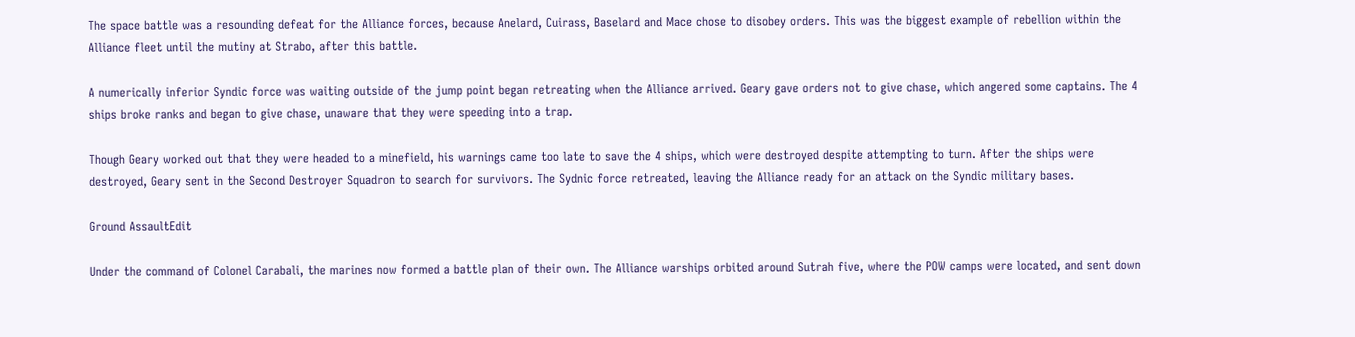The space battle was a resounding defeat for the Alliance forces, because Anelard, Cuirass, Baselard and Mace chose to disobey orders. This was the biggest example of rebellion within the Alliance fleet until the mutiny at Strabo, after this battle.

A numerically inferior Syndic force was waiting outside of the jump point began retreating when the Alliance arrived. Geary gave orders not to give chase, which angered some captains. The 4 ships broke ranks and began to give chase, unaware that they were speeding into a trap.

Though Geary worked out that they were headed to a minefield, his warnings came too late to save the 4 ships, which were destroyed despite attempting to turn. After the ships were destroyed, Geary sent in the Second Destroyer Squadron to search for survivors. The Sydnic force retreated, leaving the Alliance ready for an attack on the Syndic military bases.

Ground AssaultEdit

Under the command of Colonel Carabali, the marines now formed a battle plan of their own. The Alliance warships orbited around Sutrah five, where the POW camps were located, and sent down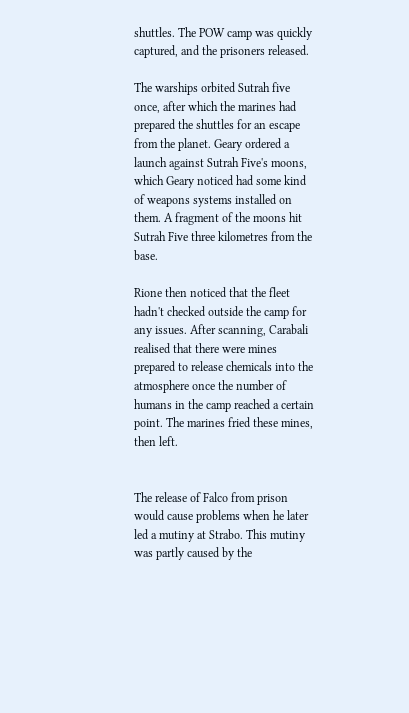shuttles. The POW camp was quickly captured, and the prisoners released.

The warships orbited Sutrah five once, after which the marines had prepared the shuttles for an escape from the planet. Geary ordered a launch against Sutrah Five's moons, which Geary noticed had some kind of weapons systems installed on them. A fragment of the moons hit Sutrah Five three kilometres from the base.

Rione then noticed that the fleet hadn't checked outside the camp for any issues. After scanning, Carabali realised that there were mines prepared to release chemicals into the atmosphere once the number of humans in the camp reached a certain point. The marines fried these mines, then left.


The release of Falco from prison would cause problems when he later led a mutiny at Strabo. This mutiny was partly caused by the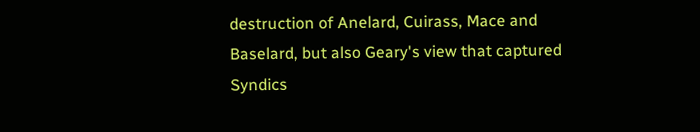destruction of Anelard, Cuirass, Mace and Baselard, but also Geary's view that captured Syndics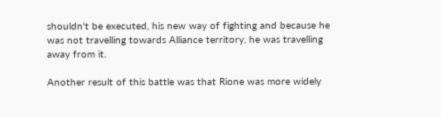shouldn't be executed, his new way of fighting and because he was not travelling towards Alliance territory, he was travelling away from it.

Another result of this battle was that Rione was more widely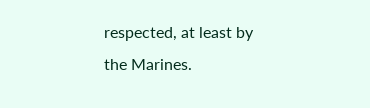respected, at least by the Marines.